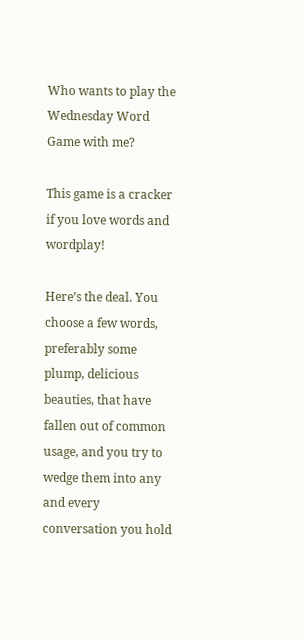Who wants to play the Wednesday Word Game with me?

This game is a cracker if you love words and wordplay!

Here’s the deal. You choose a few words, preferably some plump, delicious beauties, that have fallen out of common usage, and you try to wedge them into any and every conversation you hold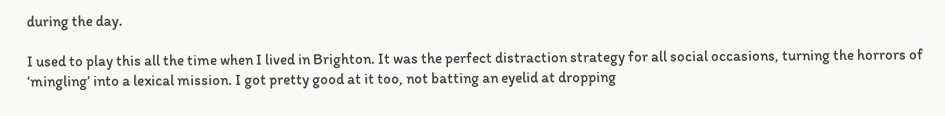during the day.

I used to play this all the time when I lived in Brighton. It was the perfect distraction strategy for all social occasions, turning the horrors of ‘mingling’ into a lexical mission. I got pretty good at it too, not batting an eyelid at dropping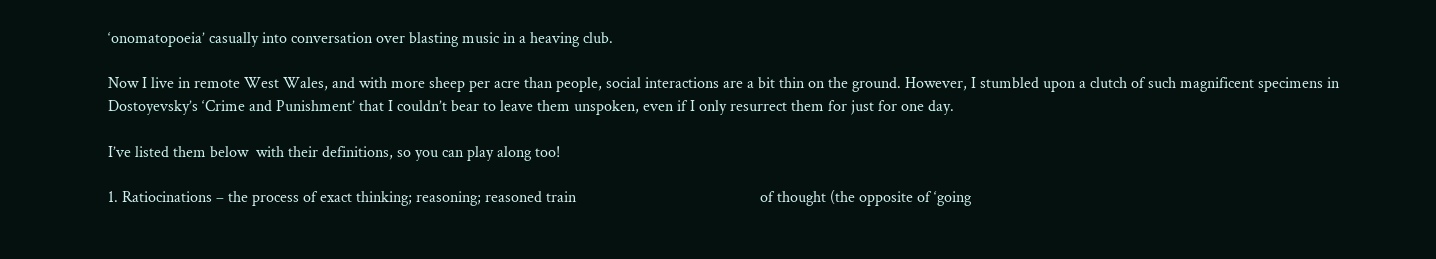‘onomatopoeia’ casually into conversation over blasting music in a heaving club.

Now I live in remote West Wales, and with more sheep per acre than people, social interactions are a bit thin on the ground. However, I stumbled upon a clutch of such magnificent specimens in Dostoyevsky’s ‘Crime and Punishment’ that I couldn’t bear to leave them unspoken, even if I only resurrect them for just for one day.

I’ve listed them below  with their definitions, so you can play along too!

1. Ratiocinations – the process of exact thinking; reasoning; reasoned train                                              of thought (the opposite of ‘going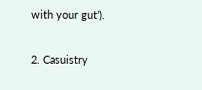with your gut’).

2. Casuistry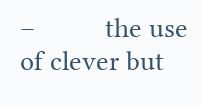–          the use of clever but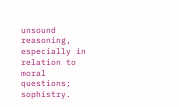unsound reasoning, especially in                                                   relation to moral questions; sophistry.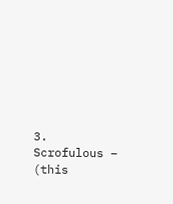3. Scrofulous –      (this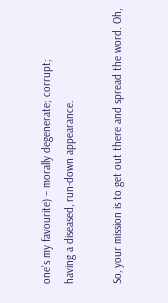one’s my favourite) – morally degenerate; corrupt;                                              having a diseased, run-down appearance.

So, your mission is to get out there and spread the word. Oh,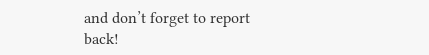and don’t forget to report back!